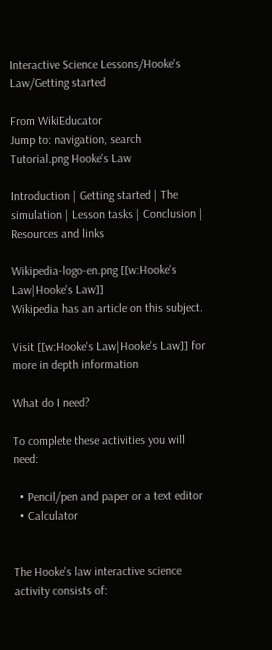Interactive Science Lessons/Hooke's Law/Getting started

From WikiEducator
Jump to: navigation, search
Tutorial.png Hooke's Law

Introduction | Getting started | The simulation | Lesson tasks | Conclusion | Resources and links

Wikipedia-logo-en.png [[w:Hooke's Law|Hooke's Law]]
Wikipedia has an article on this subject.

Visit [[w:Hooke's Law|Hooke's Law]] for more in depth information

What do I need?

To complete these activities you will need:

  • Pencil/pen and paper or a text editor
  • Calculator


The Hooke's law interactive science activity consists of: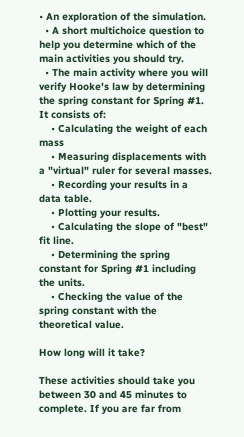• An exploration of the simulation.
  • A short multichoice question to help you determine which of the main activities you should try.
  • The main activity where you will verify Hooke's law by determining the spring constant for Spring #1. It consists of:
    • Calculating the weight of each mass
    • Measuring displacements with a "virtual" ruler for several masses.
    • Recording your results in a data table.
    • Plotting your results.
    • Calculating the slope of "best" fit line.
    • Determining the spring constant for Spring #1 including the units.
    • Checking the value of the spring constant with the theoretical value.

How long will it take?

These activities should take you between 30 and 45 minutes to complete. If you are far from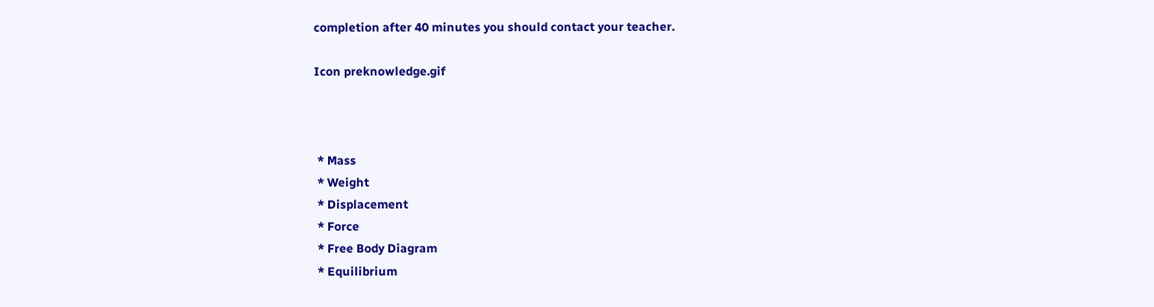completion after 40 minutes you should contact your teacher.

Icon preknowledge.gif



 * Mass
 * Weight
 * Displacement
 * Force
 * Free Body Diagram
 * Equilibrium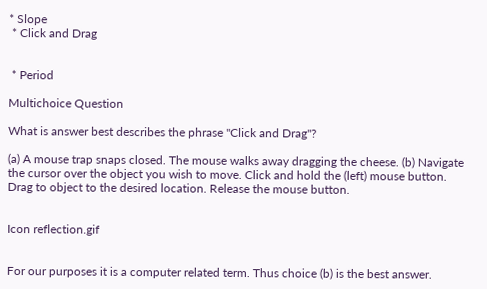* Slope
 * Click and Drag


 * Period

Multichoice Question

What is answer best describes the phrase "Click and Drag"?

(a) A mouse trap snaps closed. The mouse walks away dragging the cheese. (b) Navigate the cursor over the object you wish to move. Click and hold the (left) mouse button. Drag to object to the desired location. Release the mouse button.


Icon reflection.gif


For our purposes it is a computer related term. Thus choice (b) is the best answer.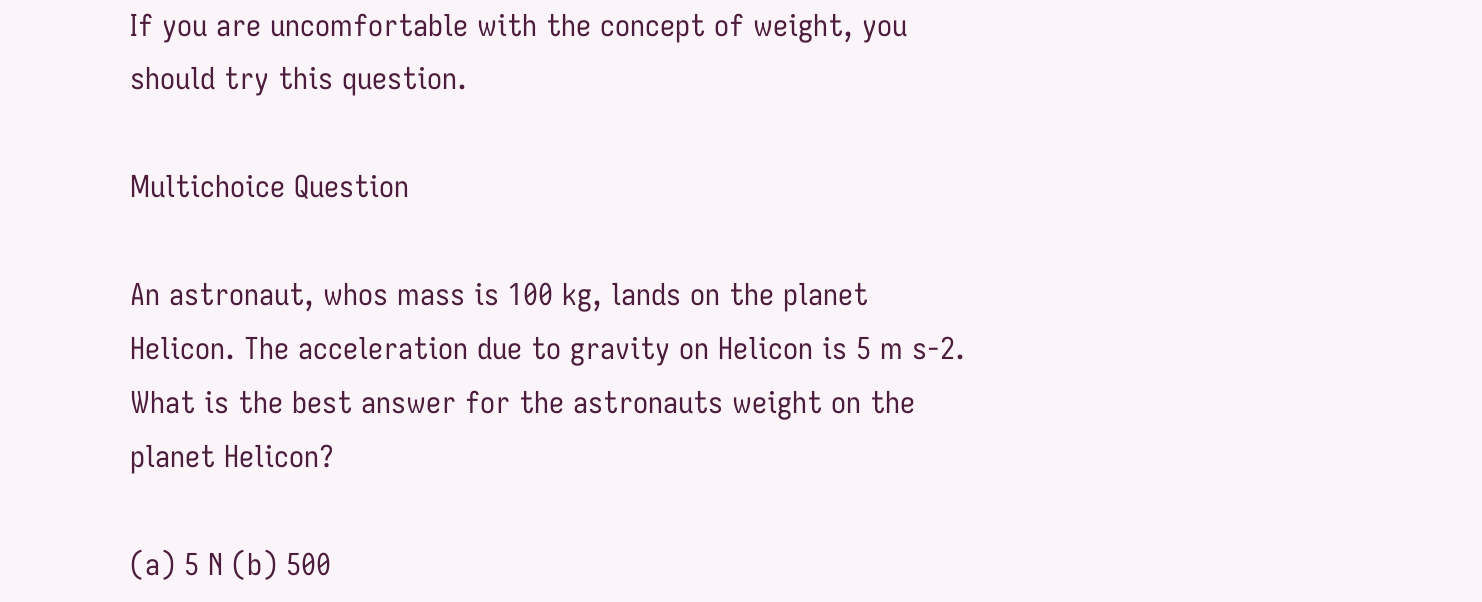If you are uncomfortable with the concept of weight, you should try this question.

Multichoice Question

An astronaut, whos mass is 100 kg, lands on the planet Helicon. The acceleration due to gravity on Helicon is 5 m s-2. What is the best answer for the astronauts weight on the planet Helicon?

(a) 5 N (b) 500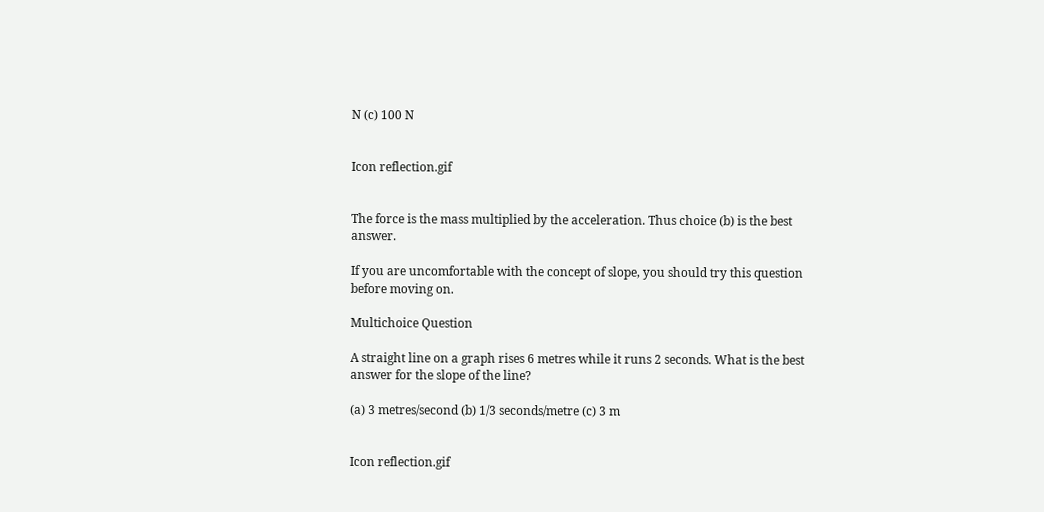N (c) 100 N


Icon reflection.gif


The force is the mass multiplied by the acceleration. Thus choice (b) is the best answer.

If you are uncomfortable with the concept of slope, you should try this question before moving on.

Multichoice Question

A straight line on a graph rises 6 metres while it runs 2 seconds. What is the best answer for the slope of the line?

(a) 3 metres/second (b) 1/3 seconds/metre (c) 3 m


Icon reflection.gif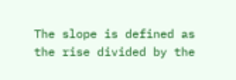The slope is defined as the rise divided by the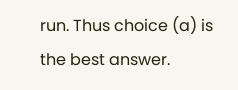run. Thus choice (a) is the best answer.